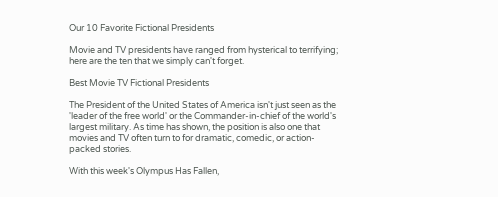Our 10 Favorite Fictional Presidents

Movie and TV presidents have ranged from hysterical to terrifying; here are the ten that we simply can't forget.

Best Movie TV Fictional Presidents

The President of the United States of America isn't just seen as the 'leader of the free world' or the Commander-in-chief of the world's largest military. As time has shown, the position is also one that movies and TV often turn to for dramatic, comedic, or action-packed stories.

With this week's Olympus Has Fallen,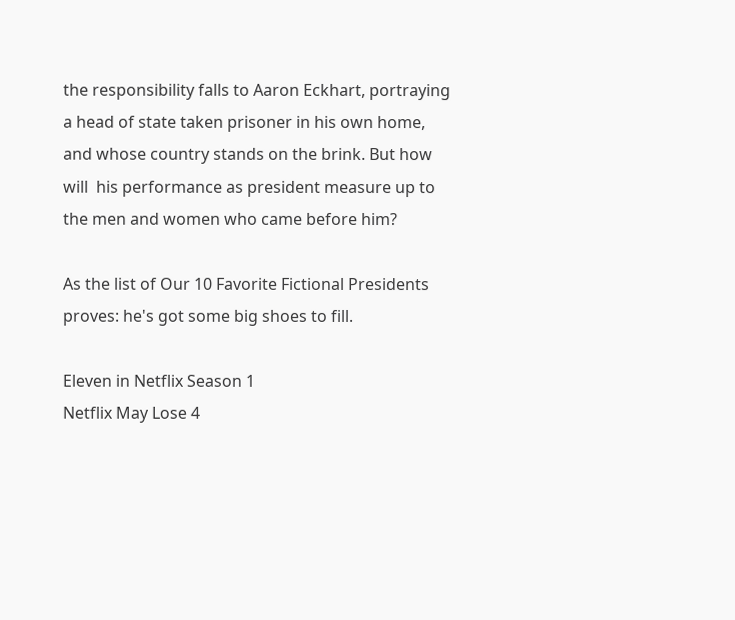the responsibility falls to Aaron Eckhart, portraying a head of state taken prisoner in his own home, and whose country stands on the brink. But how will  his performance as president measure up to the men and women who came before him?

As the list of Our 10 Favorite Fictional Presidents proves: he's got some big shoes to fill.

Eleven in Netflix Season 1
Netflix May Lose 4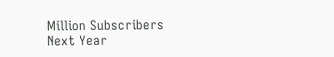Million Subscribers Next Year